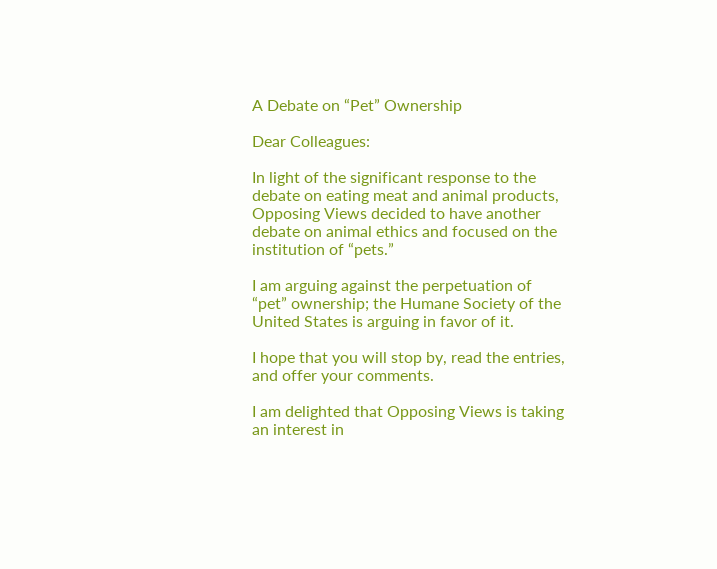A Debate on “Pet” Ownership

Dear Colleagues:

In light of the significant response to the debate on eating meat and animal products, Opposing Views decided to have another debate on animal ethics and focused on the institution of “pets.”

I am arguing against the perpetuation of “pet” ownership; the Humane Society of the United States is arguing in favor of it.

I hope that you will stop by, read the entries, and offer your comments.

I am delighted that Opposing Views is taking an interest in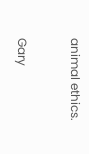animal ethics.

Gary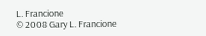L. Francione
© 2008 Gary L. Francione